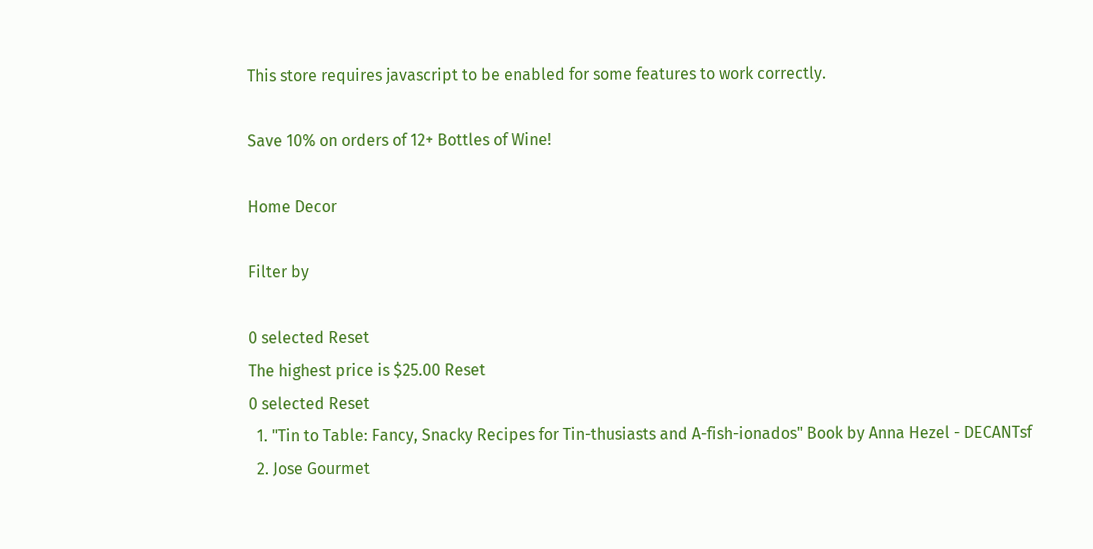This store requires javascript to be enabled for some features to work correctly.

Save 10% on orders of 12+ Bottles of Wine!

Home Decor

Filter by

0 selected Reset
The highest price is $25.00 Reset
0 selected Reset
  1. "Tin to Table: Fancy, Snacky Recipes for Tin-thusiasts and A-fish-ionados" Book by Anna Hezel - DECANTsf
  2. Jose Gourmet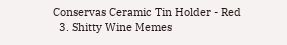Conservas Ceramic Tin Holder - Red
  3. Shitty Wine Memes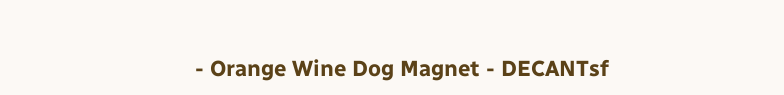- Orange Wine Dog Magnet - DECANTsf